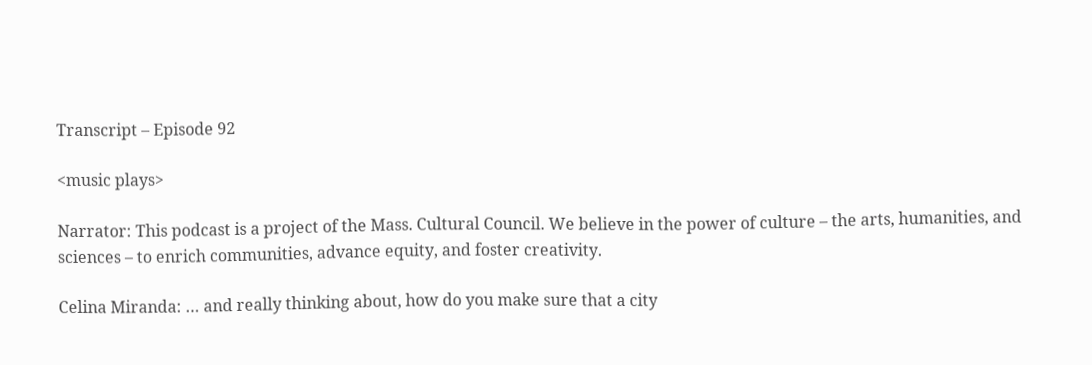Transcript – Episode 92

<music plays>

Narrator: This podcast is a project of the Mass. Cultural Council. We believe in the power of culture – the arts, humanities, and sciences – to enrich communities, advance equity, and foster creativity.

Celina Miranda: … and really thinking about, how do you make sure that a city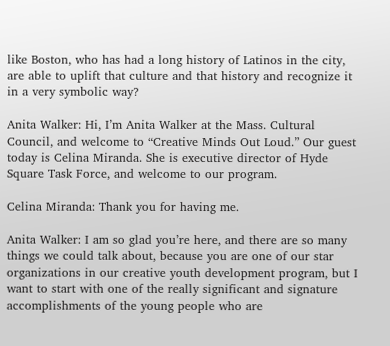like Boston, who has had a long history of Latinos in the city, are able to uplift that culture and that history and recognize it in a very symbolic way?

Anita Walker: Hi, I’m Anita Walker at the Mass. Cultural Council, and welcome to “Creative Minds Out Loud.” Our guest today is Celina Miranda. She is executive director of Hyde Square Task Force, and welcome to our program.

Celina Miranda: Thank you for having me.

Anita Walker: I am so glad you’re here, and there are so many things we could talk about, because you are one of our star organizations in our creative youth development program, but I want to start with one of the really significant and signature accomplishments of the young people who are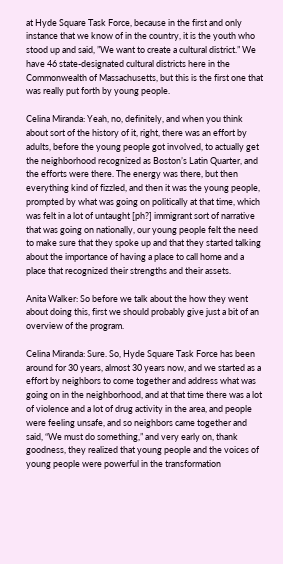at Hyde Square Task Force, because in the first and only instance that we know of in the country, it is the youth who stood up and said, ”We want to create a cultural district.” We have 46 state-designated cultural districts here in the Commonwealth of Massachusetts, but this is the first one that was really put forth by young people.

Celina Miranda: Yeah, no, definitely, and when you think about sort of the history of it, right, there was an effort by adults, before the young people got involved, to actually get the neighborhood recognized as Boston’s Latin Quarter, and the efforts were there. The energy was there, but then everything kind of fizzled, and then it was the young people, prompted by what was going on politically at that time, which was felt in a lot of untaught [ph?] immigrant sort of narrative that was going on nationally, our young people felt the need to make sure that they spoke up and that they started talking about the importance of having a place to call home and a place that recognized their strengths and their assets.

Anita Walker: So before we talk about the how they went about doing this, first we should probably give just a bit of an overview of the program.

Celina Miranda: Sure. So, Hyde Square Task Force has been around for 30 years, almost 30 years now, and we started as a effort by neighbors to come together and address what was going on in the neighborhood, and at that time there was a lot of violence and a lot of drug activity in the area, and people were feeling unsafe, and so neighbors came together and said, “We must do something,” and very early on, thank goodness, they realized that young people and the voices of young people were powerful in the transformation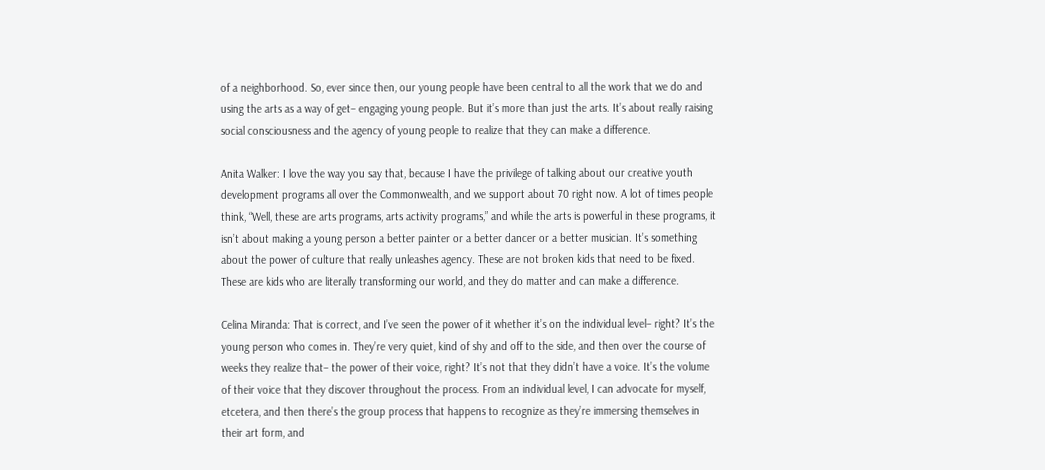of a neighborhood. So, ever since then, our young people have been central to all the work that we do and using the arts as a way of get– engaging young people. But it’s more than just the arts. It’s about really raising social consciousness and the agency of young people to realize that they can make a difference.

Anita Walker: I love the way you say that, because I have the privilege of talking about our creative youth development programs all over the Commonwealth, and we support about 70 right now. A lot of times people think, “Well, these are arts programs, arts activity programs,” and while the arts is powerful in these programs, it isn’t about making a young person a better painter or a better dancer or a better musician. It’s something about the power of culture that really unleashes agency. These are not broken kids that need to be fixed. These are kids who are literally transforming our world, and they do matter and can make a difference.

Celina Miranda: That is correct, and I’ve seen the power of it whether it’s on the individual level– right? It’s the young person who comes in. They’re very quiet, kind of shy and off to the side, and then over the course of weeks they realize that– the power of their voice, right? It’s not that they didn’t have a voice. It’s the volume of their voice that they discover throughout the process. From an individual level, I can advocate for myself, etcetera, and then there’s the group process that happens to recognize as they’re immersing themselves in their art form, and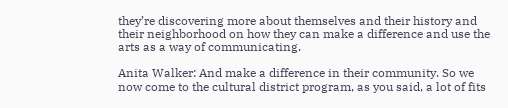they’re discovering more about themselves and their history and their neighborhood on how they can make a difference and use the arts as a way of communicating.

Anita Walker: And make a difference in their community. So we now come to the cultural district program, as you said, a lot of fits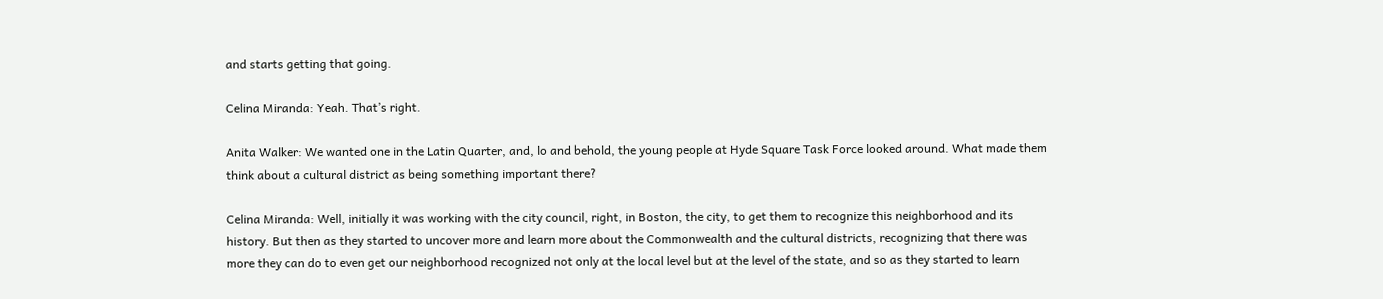and starts getting that going.

Celina Miranda: Yeah. That’s right.

Anita Walker: We wanted one in the Latin Quarter, and, lo and behold, the young people at Hyde Square Task Force looked around. What made them think about a cultural district as being something important there?

Celina Miranda: Well, initially it was working with the city council, right, in Boston, the city, to get them to recognize this neighborhood and its history. But then as they started to uncover more and learn more about the Commonwealth and the cultural districts, recognizing that there was more they can do to even get our neighborhood recognized not only at the local level but at the level of the state, and so as they started to learn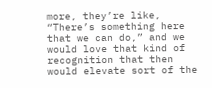more, they’re like, “There’s something here that we can do,” and we would love that kind of recognition that then would elevate sort of the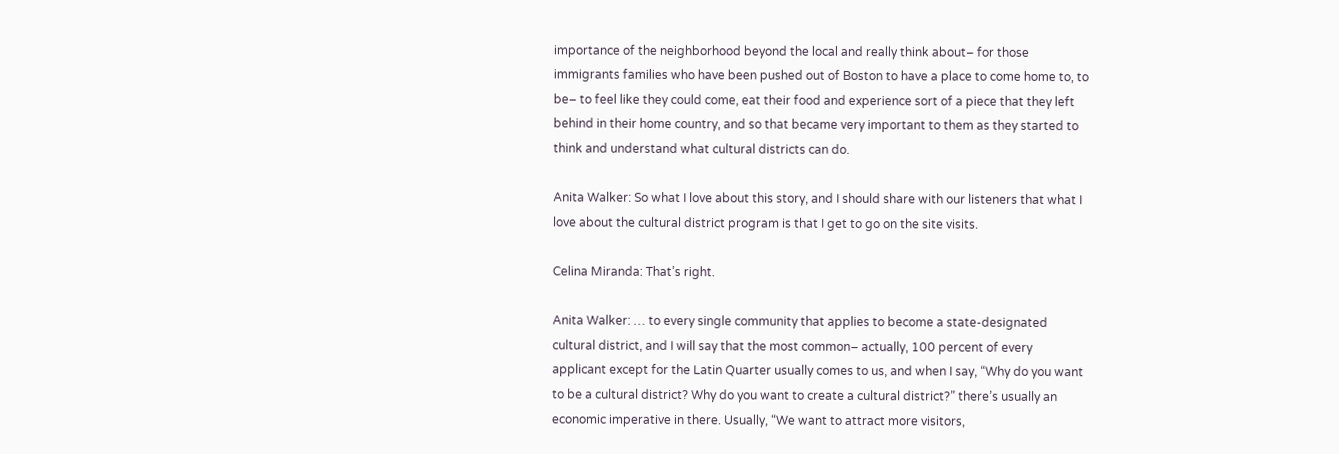importance of the neighborhood beyond the local and really think about– for those immigrants families who have been pushed out of Boston to have a place to come home to, to be– to feel like they could come, eat their food and experience sort of a piece that they left behind in their home country, and so that became very important to them as they started to think and understand what cultural districts can do.

Anita Walker: So what I love about this story, and I should share with our listeners that what I love about the cultural district program is that I get to go on the site visits.

Celina Miranda: That’s right.

Anita Walker: … to every single community that applies to become a state-designated cultural district, and I will say that the most common– actually, 100 percent of every applicant except for the Latin Quarter usually comes to us, and when I say, “Why do you want to be a cultural district? Why do you want to create a cultural district?” there’s usually an economic imperative in there. Usually, “We want to attract more visitors,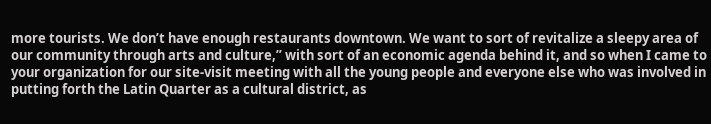more tourists. We don’t have enough restaurants downtown. We want to sort of revitalize a sleepy area of our community through arts and culture,” with sort of an economic agenda behind it, and so when I came to your organization for our site-visit meeting with all the young people and everyone else who was involved in putting forth the Latin Quarter as a cultural district, as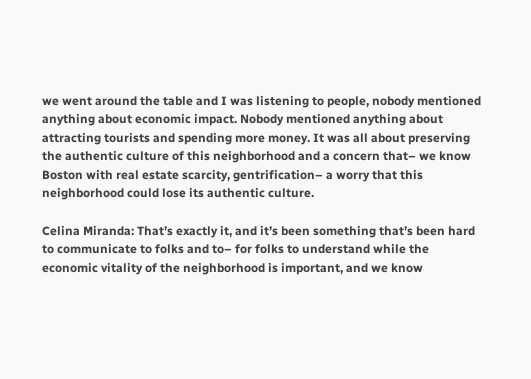we went around the table and I was listening to people, nobody mentioned anything about economic impact. Nobody mentioned anything about attracting tourists and spending more money. It was all about preserving the authentic culture of this neighborhood and a concern that– we know Boston with real estate scarcity, gentrification– a worry that this neighborhood could lose its authentic culture.

Celina Miranda: That’s exactly it, and it’s been something that’s been hard to communicate to folks and to– for folks to understand while the economic vitality of the neighborhood is important, and we know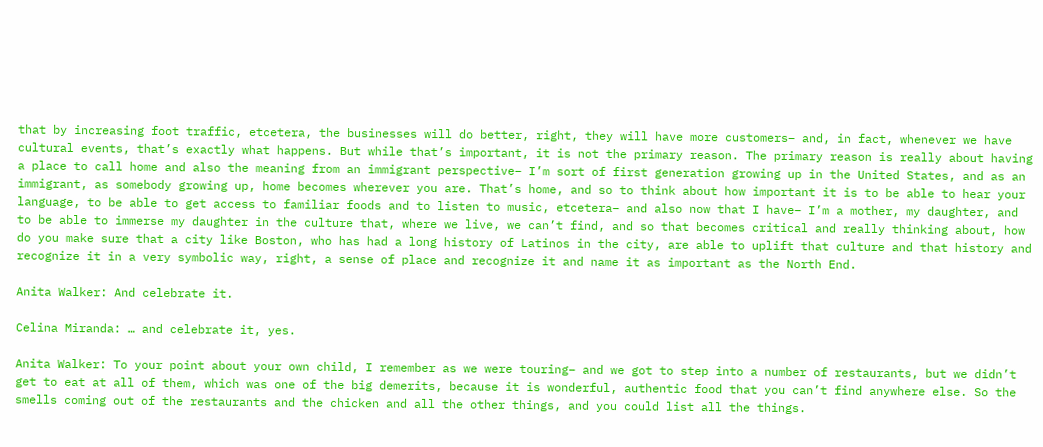that by increasing foot traffic, etcetera, the businesses will do better, right, they will have more customers– and, in fact, whenever we have cultural events, that’s exactly what happens. But while that’s important, it is not the primary reason. The primary reason is really about having a place to call home and also the meaning from an immigrant perspective– I’m sort of first generation growing up in the United States, and as an immigrant, as somebody growing up, home becomes wherever you are. That’s home, and so to think about how important it is to be able to hear your language, to be able to get access to familiar foods and to listen to music, etcetera– and also now that I have– I’m a mother, my daughter, and to be able to immerse my daughter in the culture that, where we live, we can’t find, and so that becomes critical and really thinking about, how do you make sure that a city like Boston, who has had a long history of Latinos in the city, are able to uplift that culture and that history and recognize it in a very symbolic way, right, a sense of place and recognize it and name it as important as the North End.

Anita Walker: And celebrate it.

Celina Miranda: … and celebrate it, yes.

Anita Walker: To your point about your own child, I remember as we were touring– and we got to step into a number of restaurants, but we didn’t get to eat at all of them, which was one of the big demerits, because it is wonderful, authentic food that you can’t find anywhere else. So the smells coming out of the restaurants and the chicken and all the other things, and you could list all the things.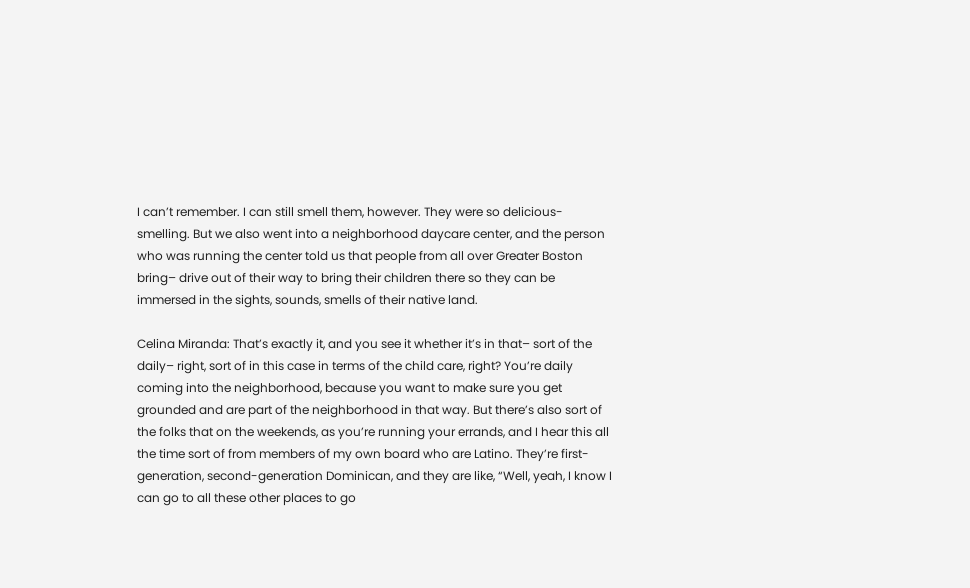I can’t remember. I can still smell them, however. They were so delicious-smelling. But we also went into a neighborhood daycare center, and the person who was running the center told us that people from all over Greater Boston bring– drive out of their way to bring their children there so they can be immersed in the sights, sounds, smells of their native land.

Celina Miranda: That’s exactly it, and you see it whether it’s in that– sort of the daily– right, sort of in this case in terms of the child care, right? You’re daily coming into the neighborhood, because you want to make sure you get grounded and are part of the neighborhood in that way. But there’s also sort of the folks that on the weekends, as you’re running your errands, and I hear this all the time sort of from members of my own board who are Latino. They’re first-generation, second-generation Dominican, and they are like, “Well, yeah, I know I can go to all these other places to go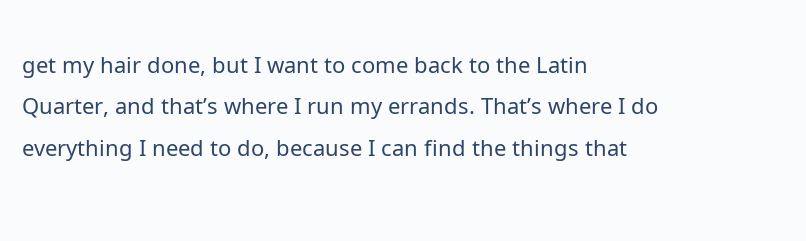get my hair done, but I want to come back to the Latin Quarter, and that’s where I run my errands. That’s where I do everything I need to do, because I can find the things that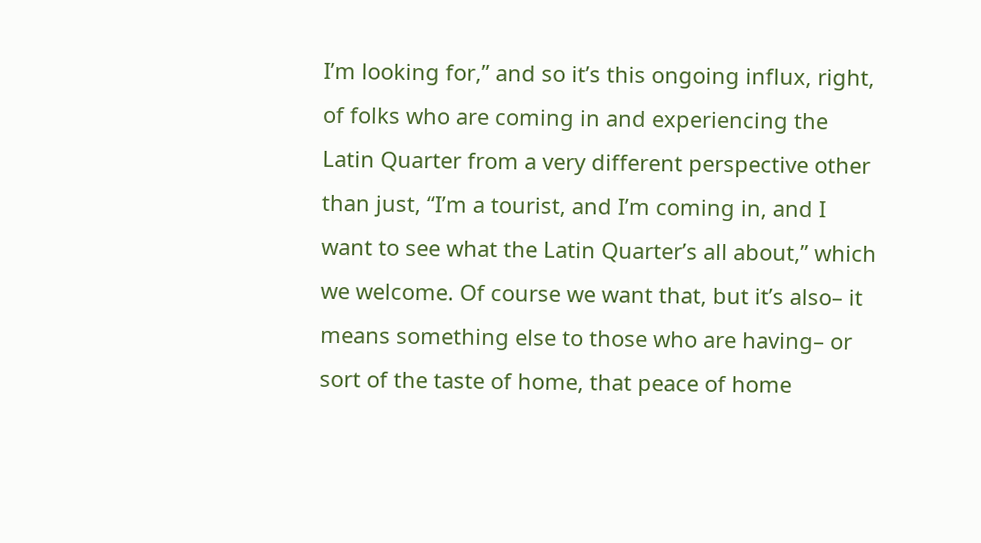I’m looking for,” and so it’s this ongoing influx, right, of folks who are coming in and experiencing the Latin Quarter from a very different perspective other than just, “I’m a tourist, and I’m coming in, and I want to see what the Latin Quarter’s all about,” which we welcome. Of course we want that, but it’s also– it means something else to those who are having– or sort of the taste of home, that peace of home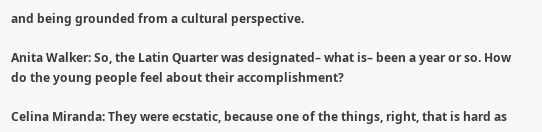and being grounded from a cultural perspective.

Anita Walker: So, the Latin Quarter was designated– what is– been a year or so. How do the young people feel about their accomplishment?

Celina Miranda: They were ecstatic, because one of the things, right, that is hard as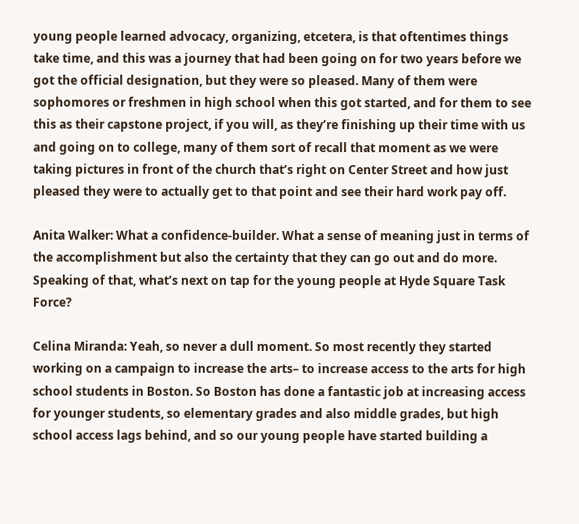young people learned advocacy, organizing, etcetera, is that oftentimes things take time, and this was a journey that had been going on for two years before we got the official designation, but they were so pleased. Many of them were sophomores or freshmen in high school when this got started, and for them to see this as their capstone project, if you will, as they’re finishing up their time with us and going on to college, many of them sort of recall that moment as we were taking pictures in front of the church that’s right on Center Street and how just pleased they were to actually get to that point and see their hard work pay off.

Anita Walker: What a confidence-builder. What a sense of meaning just in terms of the accomplishment but also the certainty that they can go out and do more. Speaking of that, what’s next on tap for the young people at Hyde Square Task Force?

Celina Miranda: Yeah, so never a dull moment. So most recently they started working on a campaign to increase the arts– to increase access to the arts for high school students in Boston. So Boston has done a fantastic job at increasing access for younger students, so elementary grades and also middle grades, but high school access lags behind, and so our young people have started building a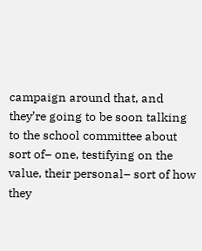campaign around that, and they’re going to be soon talking to the school committee about sort of– one, testifying on the value, their personal– sort of how they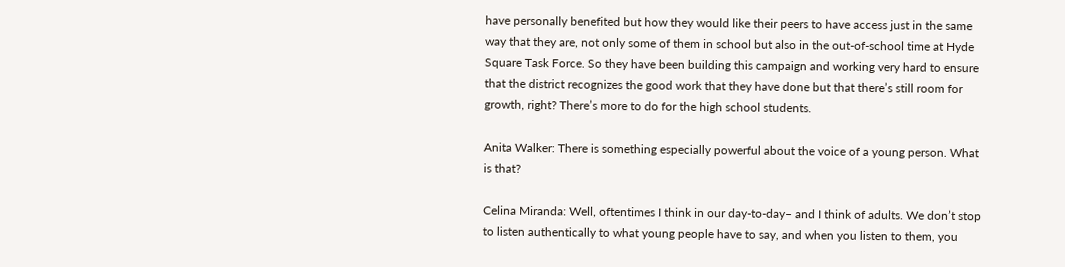have personally benefited but how they would like their peers to have access just in the same way that they are, not only some of them in school but also in the out-of-school time at Hyde Square Task Force. So they have been building this campaign and working very hard to ensure that the district recognizes the good work that they have done but that there’s still room for growth, right? There’s more to do for the high school students.

Anita Walker: There is something especially powerful about the voice of a young person. What is that?

Celina Miranda: Well, oftentimes I think in our day-to-day– and I think of adults. We don’t stop to listen authentically to what young people have to say, and when you listen to them, you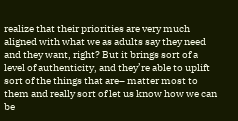realize that their priorities are very much aligned with what we as adults say they need and they want, right? But it brings sort of a level of authenticity, and they’re able to uplift sort of the things that are– matter most to them and really sort of let us know how we can be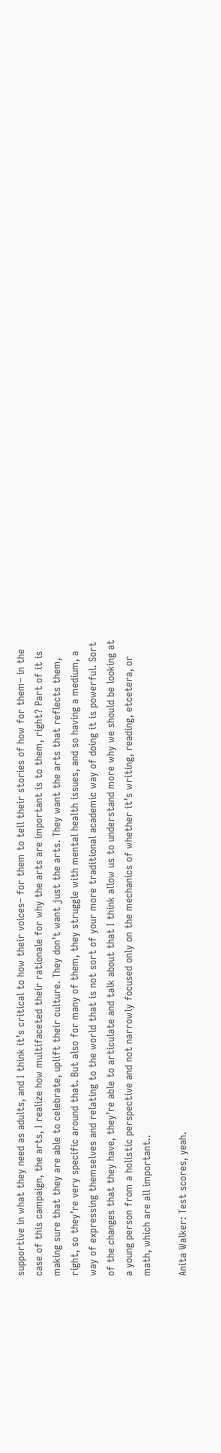supportive in what they need as adults, and I think it’s critical to how their voices– for them to tell their stories of how for them– in the case of this campaign, the arts, I realize how multifaceted their rationale for why the arts are important is to them, right? Part of it is making sure that they are able to celebrate, uplift their culture. They don’t want just the arts. They want the arts that reflects them, right, so they’re very specific around that. But also for many of them, they struggle with mental health issues, and so having a medium, a way of expressing themselves and relating to the world that is not sort of your more traditional academic way of doing it is powerful. Sort of the changes that they have, they’re able to articulate and talk about that I think allow us to understand more why we should be looking at a young person from a holistic perspective and not narrowly focused only on the mechanics of whether it’s writing, reading, etcetera, or math, which are all important..

Anita Walker: Test scores, yeah.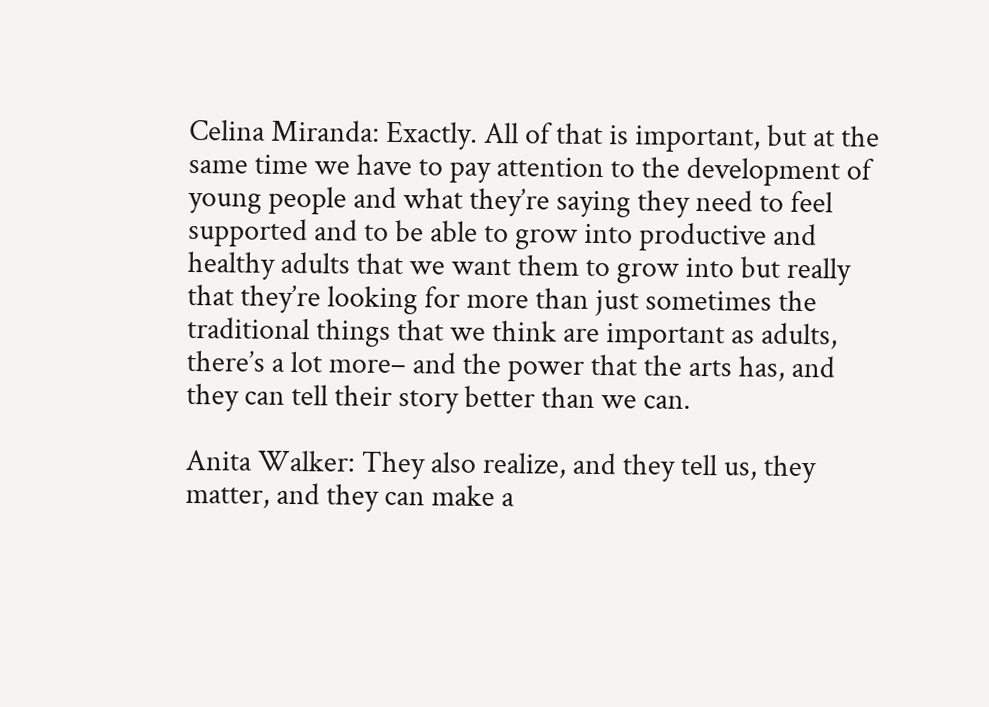Celina Miranda: Exactly. All of that is important, but at the same time we have to pay attention to the development of young people and what they’re saying they need to feel supported and to be able to grow into productive and healthy adults that we want them to grow into but really that they’re looking for more than just sometimes the traditional things that we think are important as adults, there’s a lot more– and the power that the arts has, and they can tell their story better than we can.

Anita Walker: They also realize, and they tell us, they matter, and they can make a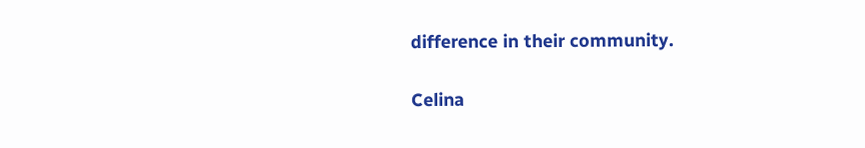difference in their community.

Celina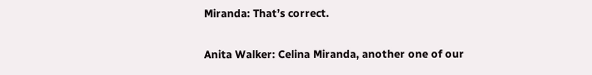Miranda: That’s correct.

Anita Walker: Celina Miranda, another one of our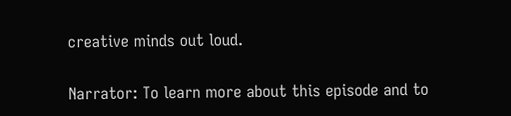creative minds out loud.

Narrator: To learn more about this episode and to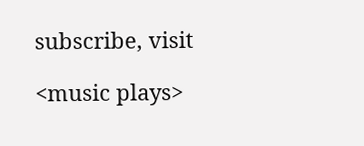subscribe, visit

<music plays>